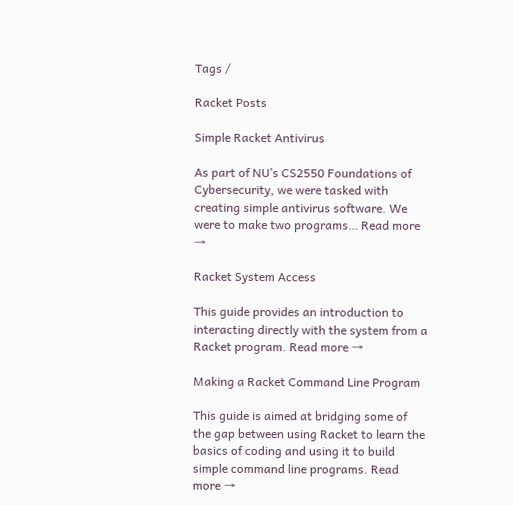Tags /

Racket Posts

Simple Racket Antivirus

As part of NU’s CS2550 Foundations of Cybersecurity, we were tasked with creating simple antivirus software. We were to make two programs… Read more →

Racket System Access

This guide provides an introduction to interacting directly with the system from a Racket program. Read more →

Making a Racket Command Line Program

This guide is aimed at bridging some of the gap between using Racket to learn the basics of coding and using it to build simple command line programs. Read more →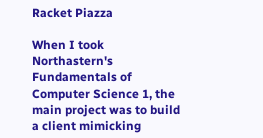Racket Piazza

When I took Northastern's Fundamentals of Computer Science 1, the main project was to build a client mimicking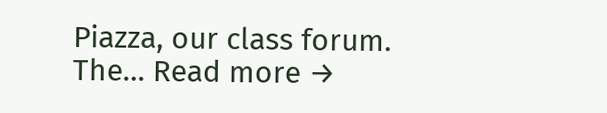Piazza, our class forum. The… Read more →